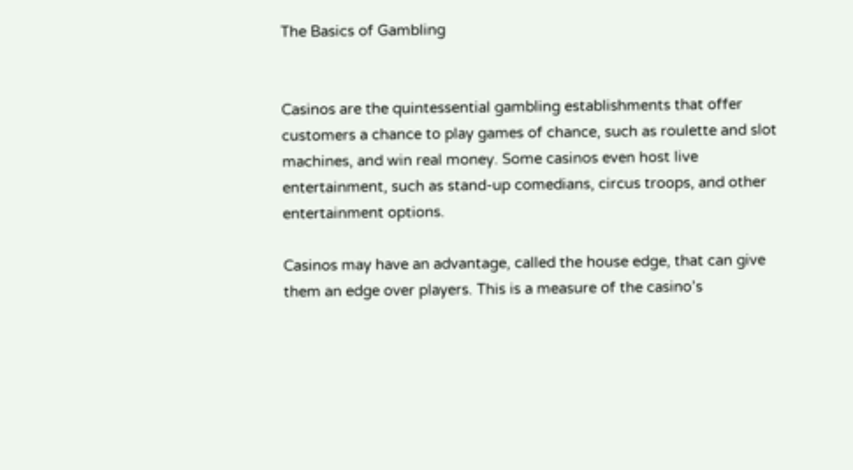The Basics of Gambling


Casinos are the quintessential gambling establishments that offer customers a chance to play games of chance, such as roulette and slot machines, and win real money. Some casinos even host live entertainment, such as stand-up comedians, circus troops, and other entertainment options.

Casinos may have an advantage, called the house edge, that can give them an edge over players. This is a measure of the casino’s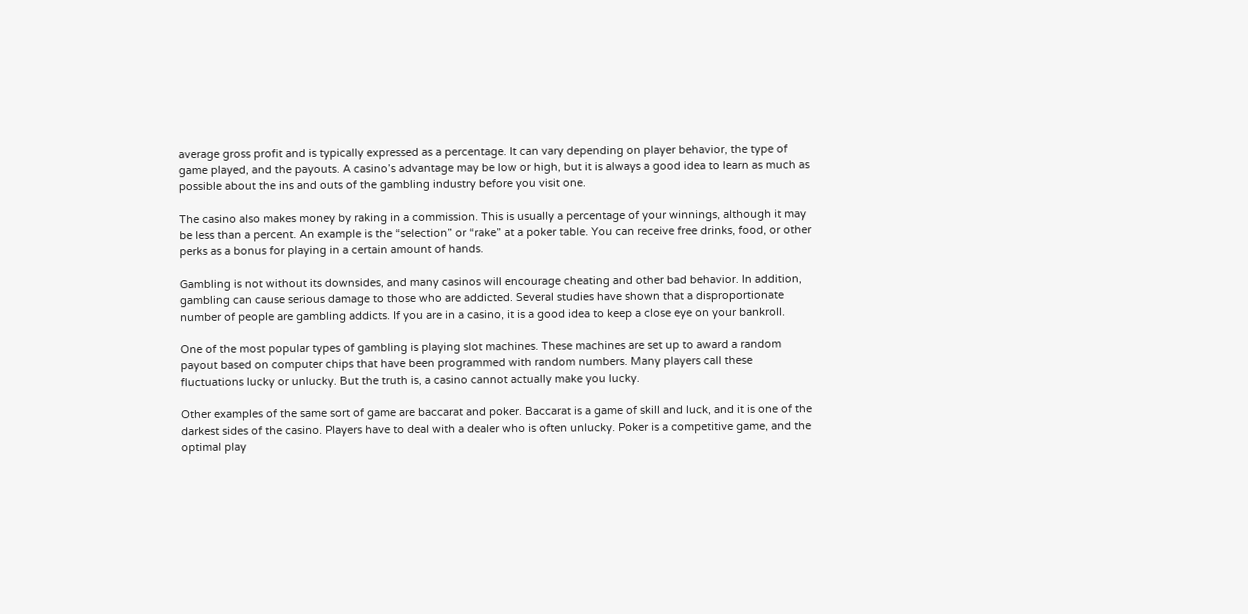average gross profit and is typically expressed as a percentage. It can vary depending on player behavior, the type of game played, and the payouts. A casino’s advantage may be low or high, but it is always a good idea to learn as much as possible about the ins and outs of the gambling industry before you visit one.

The casino also makes money by raking in a commission. This is usually a percentage of your winnings, although it may be less than a percent. An example is the “selection” or “rake” at a poker table. You can receive free drinks, food, or other perks as a bonus for playing in a certain amount of hands.

Gambling is not without its downsides, and many casinos will encourage cheating and other bad behavior. In addition, gambling can cause serious damage to those who are addicted. Several studies have shown that a disproportionate number of people are gambling addicts. If you are in a casino, it is a good idea to keep a close eye on your bankroll.

One of the most popular types of gambling is playing slot machines. These machines are set up to award a random payout based on computer chips that have been programmed with random numbers. Many players call these fluctuations lucky or unlucky. But the truth is, a casino cannot actually make you lucky.

Other examples of the same sort of game are baccarat and poker. Baccarat is a game of skill and luck, and it is one of the darkest sides of the casino. Players have to deal with a dealer who is often unlucky. Poker is a competitive game, and the optimal play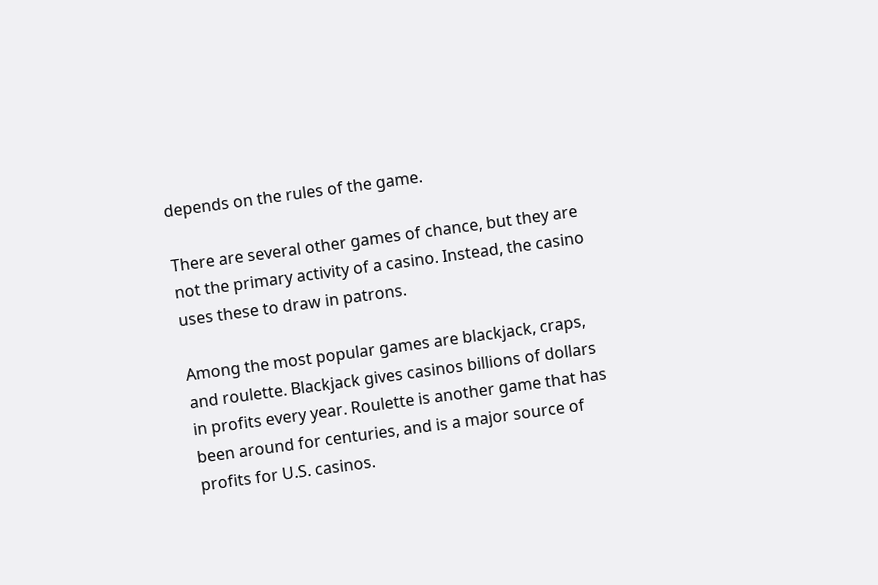depends on the rules of the game.

There are several other games of chance, but they are not the primary activity of a casino. Instead, the casino uses these to draw in patrons.

Among the most popular games are blackjack, craps, and roulette. Blackjack gives casinos billions of dollars in profits every year. Roulette is another game that has been around for centuries, and is a major source of profits for U.S. casinos.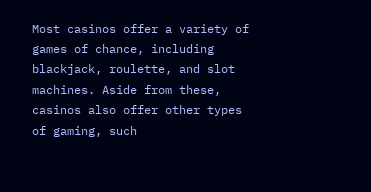Most casinos offer a variety of games of chance, including blackjack, roulette, and slot machines. Aside from these, casinos also offer other types of gaming, such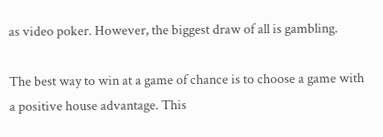as video poker. However, the biggest draw of all is gambling.

The best way to win at a game of chance is to choose a game with a positive house advantage. This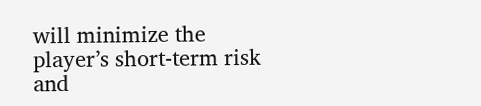will minimize the player’s short-term risk and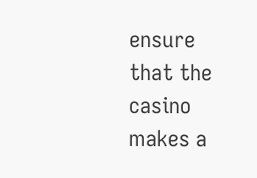ensure that the casino makes a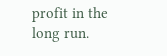profit in the long run.